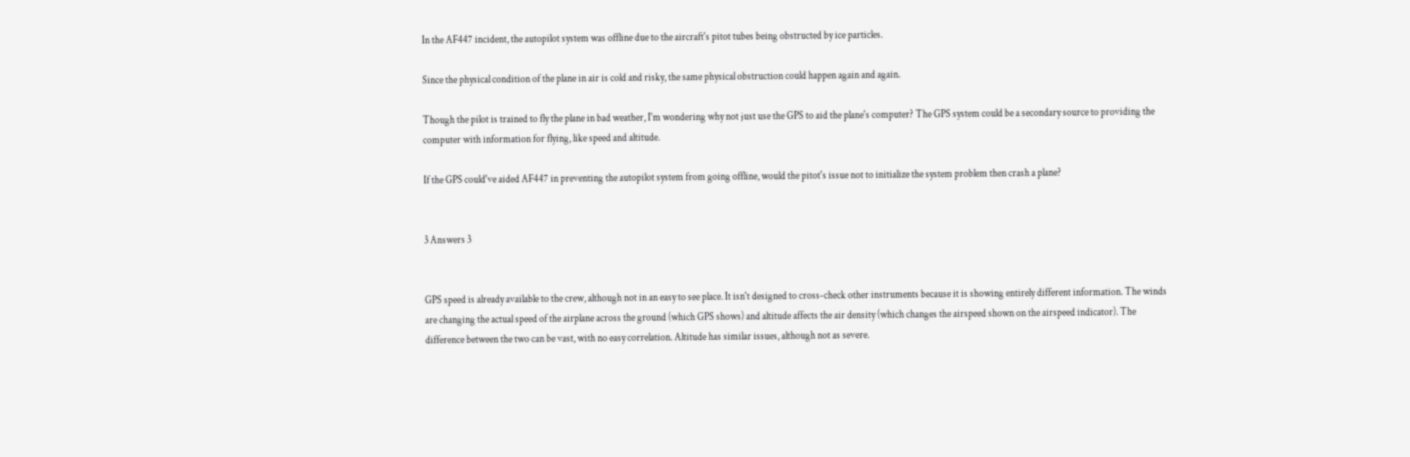In the AF447 incident, the autopilot system was offline due to the aircraft's pitot tubes being obstructed by ice particles.

Since the physical condition of the plane in air is cold and risky, the same physical obstruction could happen again and again.

Though the pilot is trained to fly the plane in bad weather, I'm wondering why not just use the GPS to aid the plane's computer? The GPS system could be a secondary source to providing the computer with information for flying, like speed and altitude.

If the GPS could've aided AF447 in preventing the autopilot system from going offline, would the pitot's issue not to initialize the system problem then crash a plane?


3 Answers 3


GPS speed is already available to the crew, although not in an easy to see place. It isn't designed to cross-check other instruments because it is showing entirely different information. The winds are changing the actual speed of the airplane across the ground (which GPS shows) and altitude affects the air density (which changes the airspeed shown on the airspeed indicator). The difference between the two can be vast, with no easy correlation. Altitude has similar issues, although not as severe.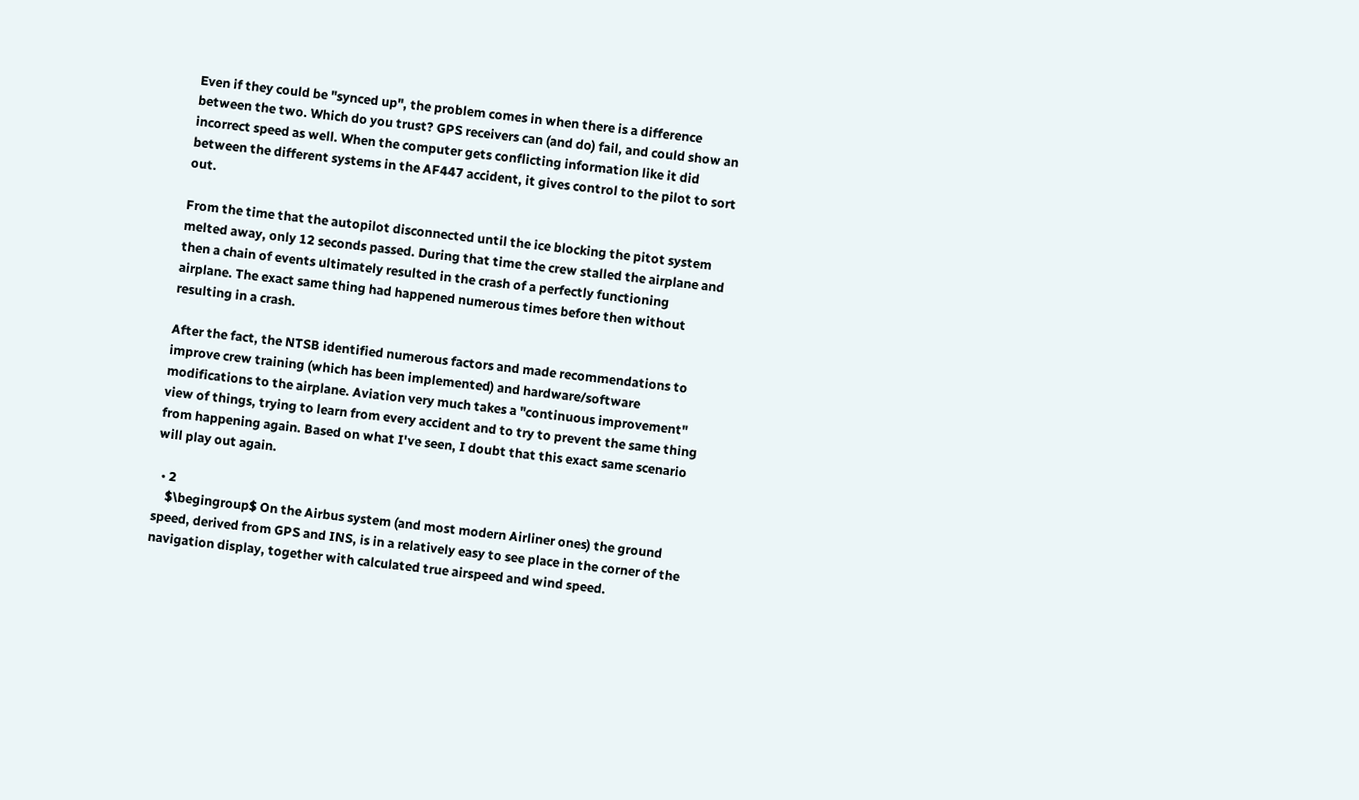Even if they could be "synced up", the problem comes in when there is a difference between the two. Which do you trust? GPS receivers can (and do) fail, and could show an incorrect speed as well. When the computer gets conflicting information like it did between the different systems in the AF447 accident, it gives control to the pilot to sort out.

From the time that the autopilot disconnected until the ice blocking the pitot system melted away, only 12 seconds passed. During that time the crew stalled the airplane and then a chain of events ultimately resulted in the crash of a perfectly functioning airplane. The exact same thing had happened numerous times before then without resulting in a crash.

After the fact, the NTSB identified numerous factors and made recommendations to improve crew training (which has been implemented) and hardware/software modifications to the airplane. Aviation very much takes a "continuous improvement" view of things, trying to learn from every accident and to try to prevent the same thing from happening again. Based on what I've seen, I doubt that this exact same scenario will play out again.

  • 2
    $\begingroup$ On the Airbus system (and most modern Airliner ones) the ground speed, derived from GPS and INS, is in a relatively easy to see place in the corner of the navigation display, together with calculated true airspeed and wind speed.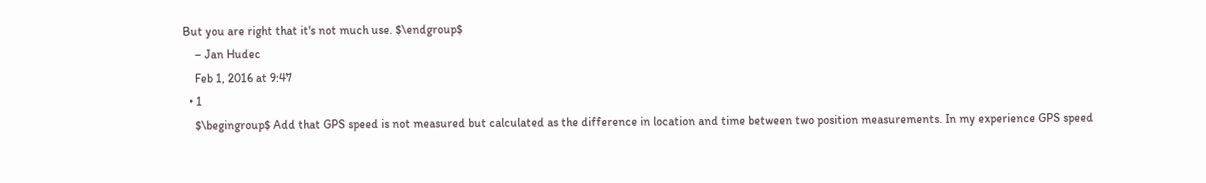But you are right that it's not much use. $\endgroup$
    – Jan Hudec
    Feb 1, 2016 at 9:47
  • 1
    $\begingroup$ Add that GPS speed is not measured but calculated as the difference in location and time between two position measurements. In my experience GPS speed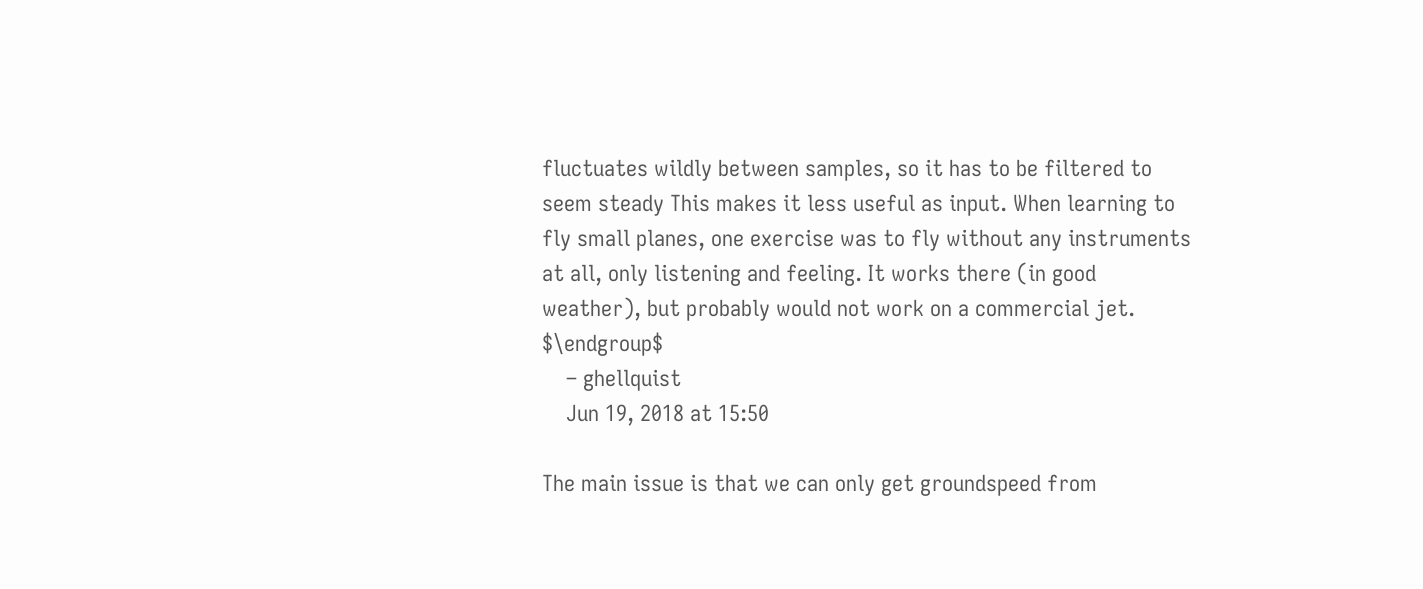fluctuates wildly between samples, so it has to be filtered to seem steady This makes it less useful as input. When learning to fly small planes, one exercise was to fly without any instruments at all, only listening and feeling. It works there (in good weather), but probably would not work on a commercial jet. $\endgroup$
    – ghellquist
    Jun 19, 2018 at 15:50

The main issue is that we can only get groundspeed from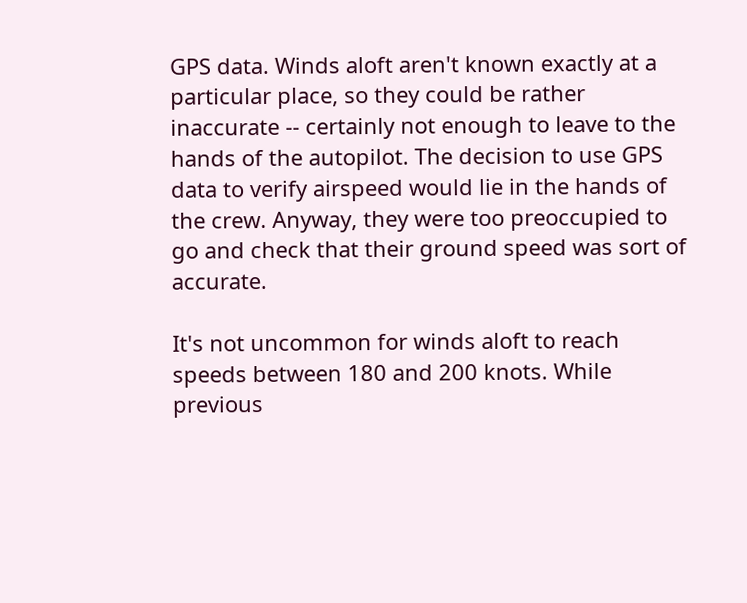GPS data. Winds aloft aren't known exactly at a particular place, so they could be rather inaccurate -- certainly not enough to leave to the hands of the autopilot. The decision to use GPS data to verify airspeed would lie in the hands of the crew. Anyway, they were too preoccupied to go and check that their ground speed was sort of accurate.

It's not uncommon for winds aloft to reach speeds between 180 and 200 knots. While previous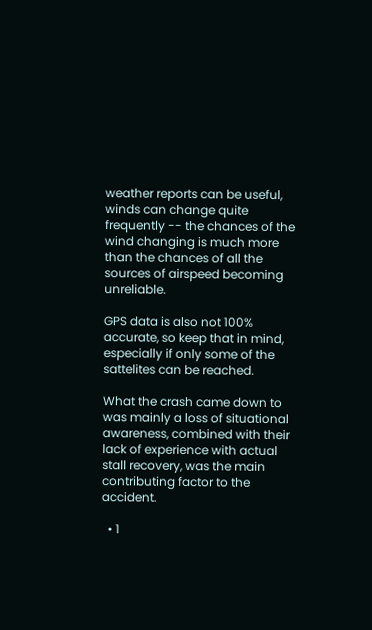weather reports can be useful, winds can change quite frequently -- the chances of the wind changing is much more than the chances of all the sources of airspeed becoming unreliable.

GPS data is also not 100% accurate, so keep that in mind, especially if only some of the sattelites can be reached.

What the crash came down to was mainly a loss of situational awareness, combined with their lack of experience with actual stall recovery, was the main contributing factor to the accident.

  • 1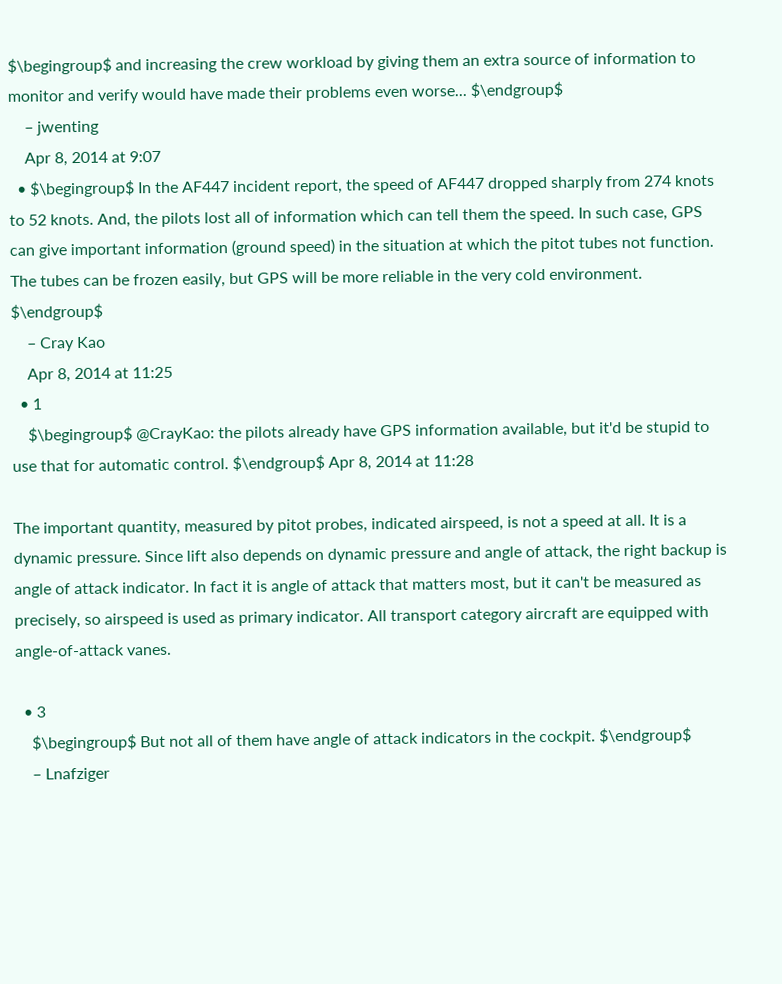$\begingroup$ and increasing the crew workload by giving them an extra source of information to monitor and verify would have made their problems even worse... $\endgroup$
    – jwenting
    Apr 8, 2014 at 9:07
  • $\begingroup$ In the AF447 incident report, the speed of AF447 dropped sharply from 274 knots to 52 knots. And, the pilots lost all of information which can tell them the speed. In such case, GPS can give important information (ground speed) in the situation at which the pitot tubes not function. The tubes can be frozen easily, but GPS will be more reliable in the very cold environment. $\endgroup$
    – Cray Kao
    Apr 8, 2014 at 11:25
  • 1
    $\begingroup$ @CrayKao: the pilots already have GPS information available, but it'd be stupid to use that for automatic control. $\endgroup$ Apr 8, 2014 at 11:28

The important quantity, measured by pitot probes, indicated airspeed, is not a speed at all. It is a dynamic pressure. Since lift also depends on dynamic pressure and angle of attack, the right backup is angle of attack indicator. In fact it is angle of attack that matters most, but it can't be measured as precisely, so airspeed is used as primary indicator. All transport category aircraft are equipped with angle-of-attack vanes.

  • 3
    $\begingroup$ But not all of them have angle of attack indicators in the cockpit. $\endgroup$
    – Lnafziger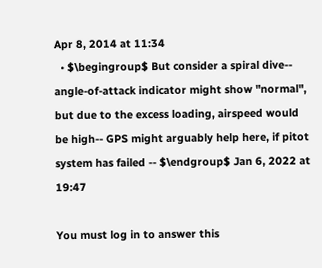Apr 8, 2014 at 11:34
  • $\begingroup$ But consider a spiral dive-- angle-of-attack indicator might show "normal", but due to the excess loading, airspeed would be high-- GPS might arguably help here, if pitot system has failed -- $\endgroup$ Jan 6, 2022 at 19:47

You must log in to answer this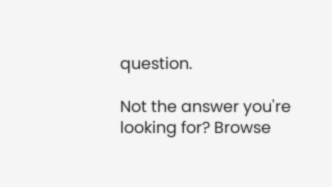question.

Not the answer you're looking for? Browse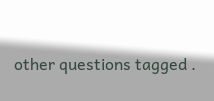other questions tagged .